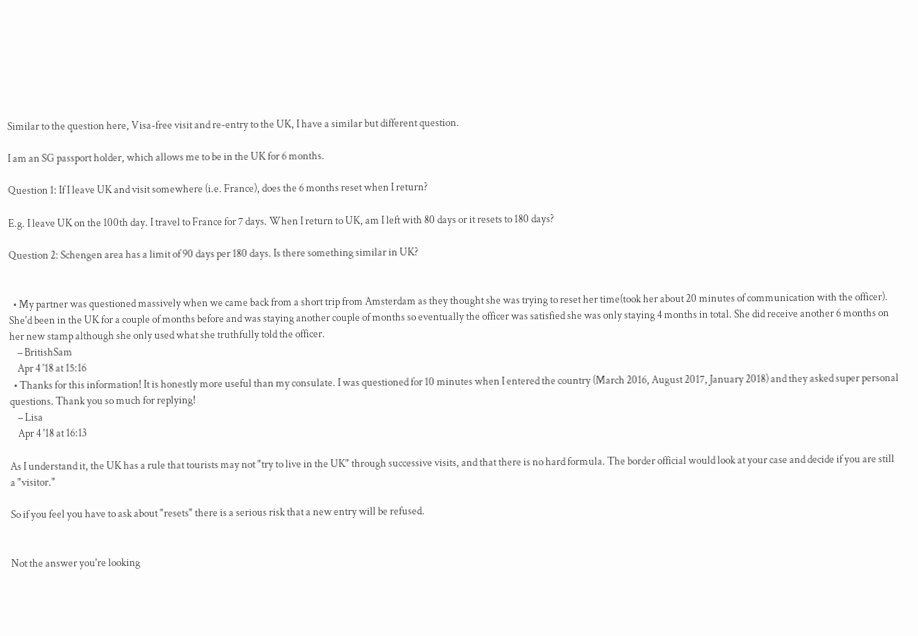Similar to the question here, Visa-free visit and re-entry to the UK, I have a similar but different question.

I am an SG passport holder, which allows me to be in the UK for 6 months.

Question 1: If I leave UK and visit somewhere (i.e. France), does the 6 months reset when I return?

E.g. I leave UK on the 100th day. I travel to France for 7 days. When I return to UK, am I left with 80 days or it resets to 180 days?

Question 2: Schengen area has a limit of 90 days per 180 days. Is there something similar in UK?


  • My partner was questioned massively when we came back from a short trip from Amsterdam as they thought she was trying to reset her time(took her about 20 minutes of communication with the officer). She'd been in the UK for a couple of months before and was staying another couple of months so eventually the officer was satisfied she was only staying 4 months in total. She did receive another 6 months on her new stamp although she only used what she truthfully told the officer.
    – BritishSam
    Apr 4 '18 at 15:16
  • Thanks for this information! It is honestly more useful than my consulate. I was questioned for 10 minutes when I entered the country (March 2016, August 2017, January 2018) and they asked super personal questions. Thank you so much for replying!
    – Lisa
    Apr 4 '18 at 16:13

As I understand it, the UK has a rule that tourists may not "try to live in the UK" through successive visits, and that there is no hard formula. The border official would look at your case and decide if you are still a "visitor."

So if you feel you have to ask about "resets" there is a serious risk that a new entry will be refused.


Not the answer you're looking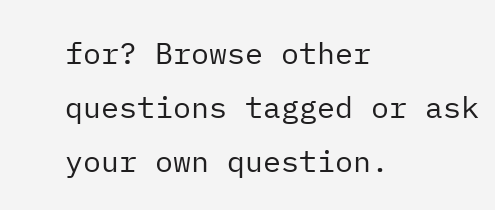for? Browse other questions tagged or ask your own question.